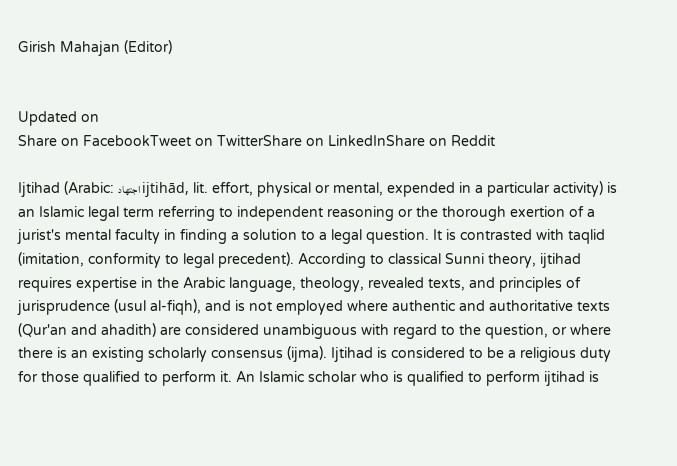Girish Mahajan (Editor)


Updated on
Share on FacebookTweet on TwitterShare on LinkedInShare on Reddit

Ijtihad (Arabic: اجتهاد ijtihād, lit. effort, physical or mental, expended in a particular activity) is an Islamic legal term referring to independent reasoning or the thorough exertion of a jurist's mental faculty in finding a solution to a legal question. It is contrasted with taqlid (imitation, conformity to legal precedent). According to classical Sunni theory, ijtihad requires expertise in the Arabic language, theology, revealed texts, and principles of jurisprudence (usul al-fiqh), and is not employed where authentic and authoritative texts (Qur'an and ahadith) are considered unambiguous with regard to the question, or where there is an existing scholarly consensus (ijma). Ijtihad is considered to be a religious duty for those qualified to perform it. An Islamic scholar who is qualified to perform ijtihad is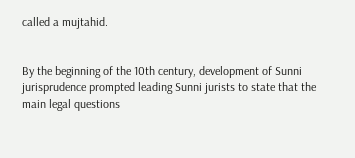called a mujtahid.


By the beginning of the 10th century, development of Sunni jurisprudence prompted leading Sunni jurists to state that the main legal questions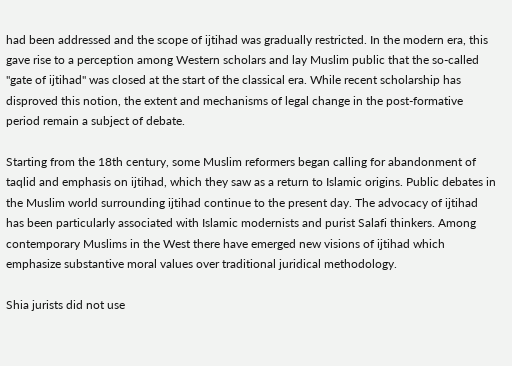had been addressed and the scope of ijtihad was gradually restricted. In the modern era, this gave rise to a perception among Western scholars and lay Muslim public that the so-called "gate of ijtihad" was closed at the start of the classical era. While recent scholarship has disproved this notion, the extent and mechanisms of legal change in the post-formative period remain a subject of debate.

Starting from the 18th century, some Muslim reformers began calling for abandonment of taqlid and emphasis on ijtihad, which they saw as a return to Islamic origins. Public debates in the Muslim world surrounding ijtihad continue to the present day. The advocacy of ijtihad has been particularly associated with Islamic modernists and purist Salafi thinkers. Among contemporary Muslims in the West there have emerged new visions of ijtihad which emphasize substantive moral values over traditional juridical methodology.

Shia jurists did not use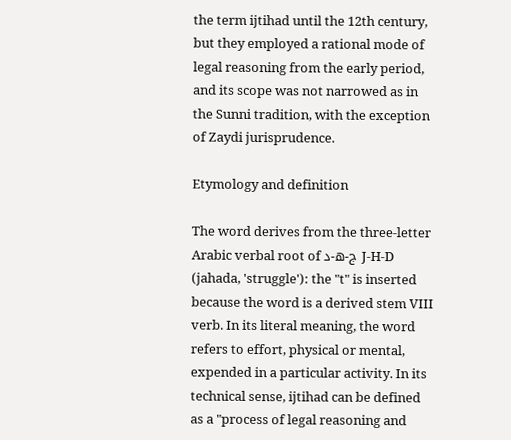the term ijtihad until the 12th century, but they employed a rational mode of legal reasoning from the early period, and its scope was not narrowed as in the Sunni tradition, with the exception of Zaydi jurisprudence.

Etymology and definition

The word derives from the three-letter Arabic verbal root of ج-ه-د J-H-D (jahada, 'struggle'): the "t" is inserted because the word is a derived stem VIII verb. In its literal meaning, the word refers to effort, physical or mental, expended in a particular activity. In its technical sense, ijtihad can be defined as a "process of legal reasoning and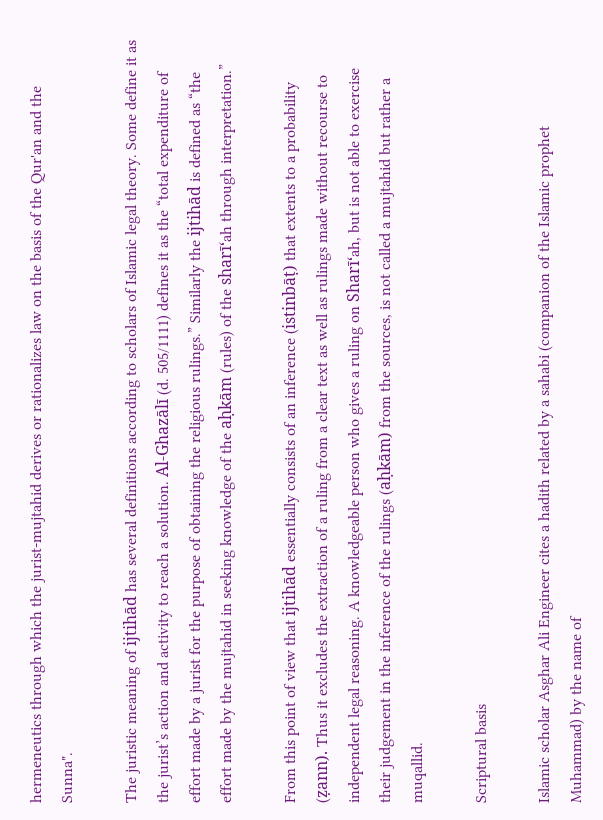hermeneutics through which the jurist-mujtahid derives or rationalizes law on the basis of the Qur'an and the Sunna".

The juristic meaning of ijtihād has several definitions according to scholars of Islamic legal theory. Some define it as the jurist’s action and activity to reach a solution. Al-Ghazālī (d. 505/1111) defines it as the “total expenditure of effort made by a jurist for the purpose of obtaining the religious rulings.” Similarly the ijtihād is defined as “the effort made by the mujtahid in seeking knowledge of the aḥkām (rules) of the sharī‘ah through interpretation.”

From this point of view that ijtihād essentially consists of an inference (istinbāṭ) that extents to a probability (ẓann). Thus it excludes the extraction of a ruling from a clear text as well as rulings made without recourse to independent legal reasoning. A knowledgeable person who gives a ruling on Sharī‘ah, but is not able to exercise their judgement in the inference of the rulings (aḥkām) from the sources, is not called a mujtahid but rather a muqallid.

Scriptural basis

Islamic scholar Asghar Ali Engineer cites a hadith related by a sahabi (companion of the Islamic prophet Muhammad) by the name of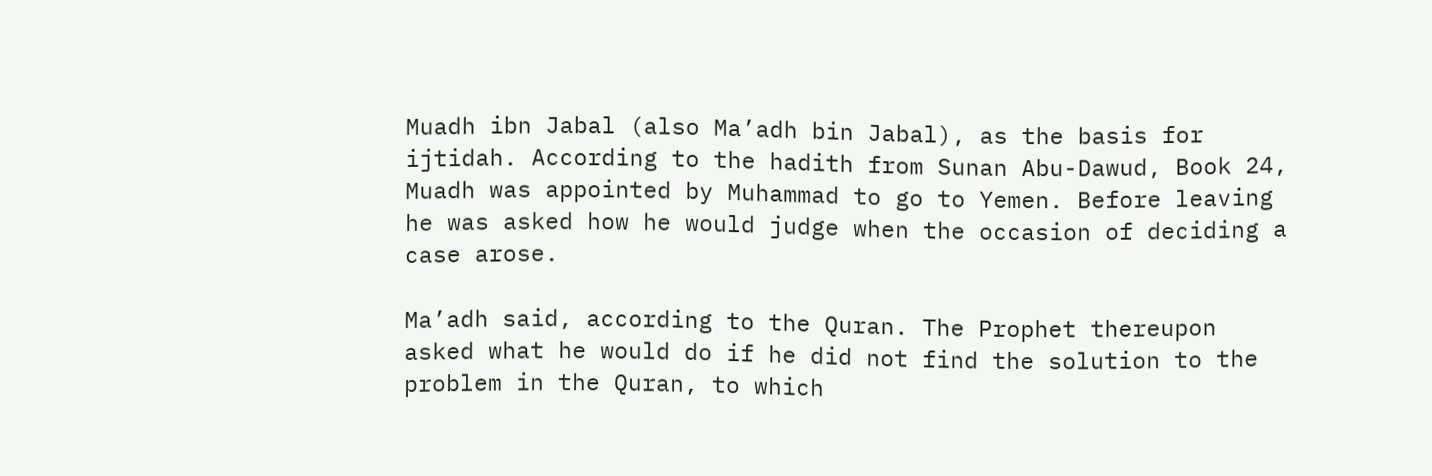Muadh ibn Jabal (also Ma’adh bin Jabal), as the basis for ijtidah. According to the hadith from Sunan Abu-Dawud, Book 24, Muadh was appointed by Muhammad to go to Yemen. Before leaving he was asked how he would judge when the occasion of deciding a case arose.

Ma’adh said, according to the Quran. The Prophet thereupon asked what he would do if he did not find the solution to the problem in the Quran, to which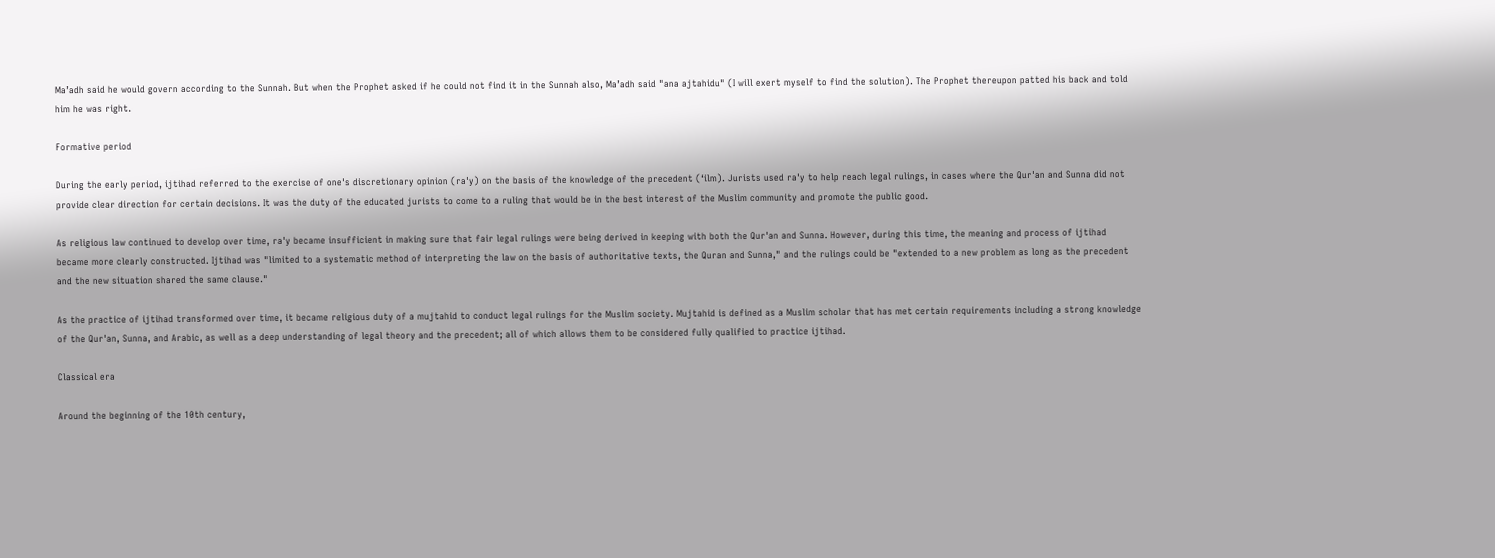Ma’adh said he would govern according to the Sunnah. But when the Prophet asked if he could not find it in the Sunnah also, Ma’adh said "ana ajtahidu" (I will exert myself to find the solution). The Prophet thereupon patted his back and told him he was right.

Formative period

During the early period, ijtihad referred to the exercise of one's discretionary opinion (ra'y) on the basis of the knowledge of the precedent (‘ilm). Jurists used ra'y to help reach legal rulings, in cases where the Qur'an and Sunna did not provide clear direction for certain decisions. It was the duty of the educated jurists to come to a ruling that would be in the best interest of the Muslim community and promote the public good.

As religious law continued to develop over time, ra'y became insufficient in making sure that fair legal rulings were being derived in keeping with both the Qur'an and Sunna. However, during this time, the meaning and process of ijtihad became more clearly constructed. Ijtihad was "limited to a systematic method of interpreting the law on the basis of authoritative texts, the Quran and Sunna," and the rulings could be "extended to a new problem as long as the precedent and the new situation shared the same clause."

As the practice of ijtihad transformed over time, it became religious duty of a mujtahid to conduct legal rulings for the Muslim society. Mujtahid is defined as a Muslim scholar that has met certain requirements including a strong knowledge of the Qur'an, Sunna, and Arabic, as well as a deep understanding of legal theory and the precedent; all of which allows them to be considered fully qualified to practice ijtihad.

Classical era

Around the beginning of the 10th century,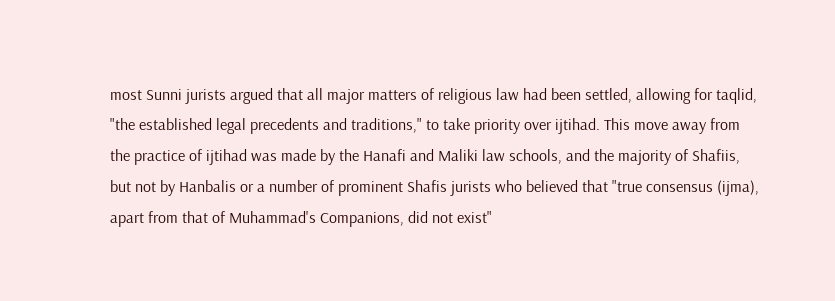most Sunni jurists argued that all major matters of religious law had been settled, allowing for taqlid, "the established legal precedents and traditions," to take priority over ijtihad. This move away from the practice of ijtihad was made by the Hanafi and Maliki law schools, and the majority of Shafiis, but not by Hanbalis or a number of prominent Shafis jurists who believed that "true consensus (ijma), apart from that of Muhammad's Companions, did not exist"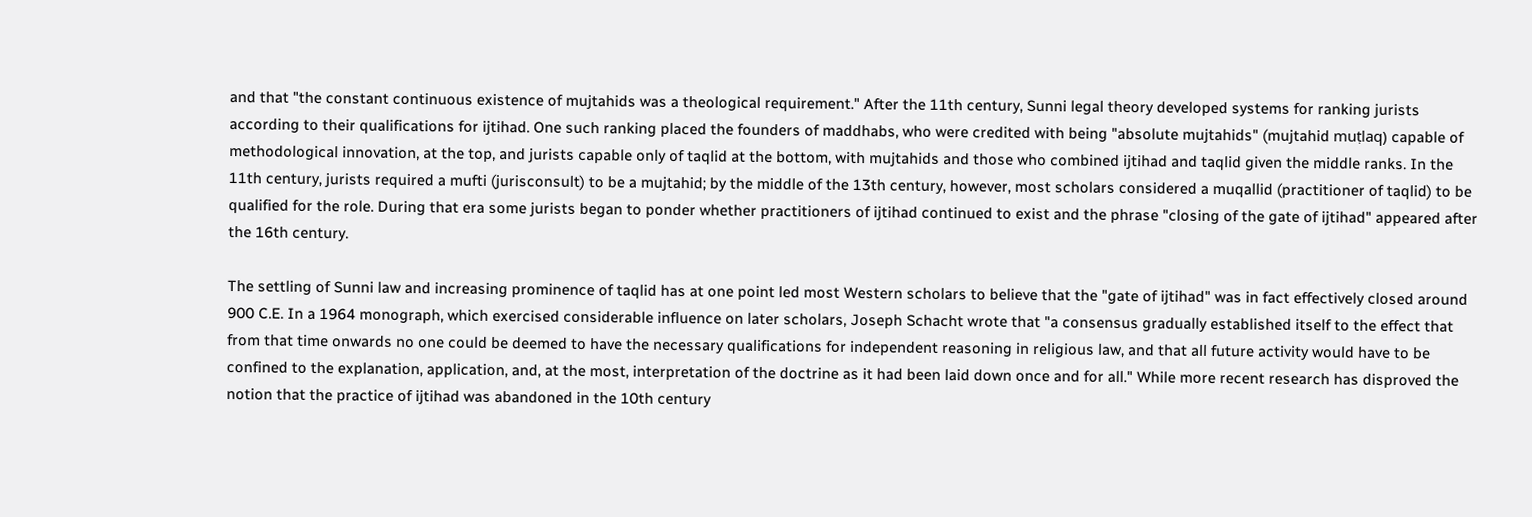and that "the constant continuous existence of mujtahids was a theological requirement." After the 11th century, Sunni legal theory developed systems for ranking jurists according to their qualifications for ijtihad. One such ranking placed the founders of maddhabs, who were credited with being "absolute mujtahids" (mujtahid muṭlaq) capable of methodological innovation, at the top, and jurists capable only of taqlid at the bottom, with mujtahids and those who combined ijtihad and taqlid given the middle ranks. In the 11th century, jurists required a mufti (jurisconsult) to be a mujtahid; by the middle of the 13th century, however, most scholars considered a muqallid (practitioner of taqlid) to be qualified for the role. During that era some jurists began to ponder whether practitioners of ijtihad continued to exist and the phrase "closing of the gate of ijtihad" appeared after the 16th century.

The settling of Sunni law and increasing prominence of taqlid has at one point led most Western scholars to believe that the "gate of ijtihad" was in fact effectively closed around 900 C.E. In a 1964 monograph, which exercised considerable influence on later scholars, Joseph Schacht wrote that "a consensus gradually established itself to the effect that from that time onwards no one could be deemed to have the necessary qualifications for independent reasoning in religious law, and that all future activity would have to be confined to the explanation, application, and, at the most, interpretation of the doctrine as it had been laid down once and for all." While more recent research has disproved the notion that the practice of ijtihad was abandoned in the 10th century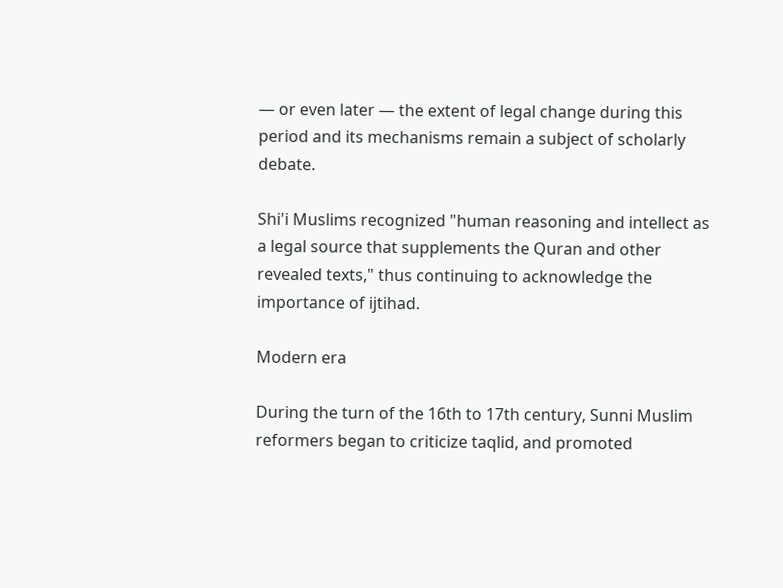— or even later — the extent of legal change during this period and its mechanisms remain a subject of scholarly debate.

Shi'i Muslims recognized "human reasoning and intellect as a legal source that supplements the Quran and other revealed texts," thus continuing to acknowledge the importance of ijtihad.

Modern era

During the turn of the 16th to 17th century, Sunni Muslim reformers began to criticize taqlid, and promoted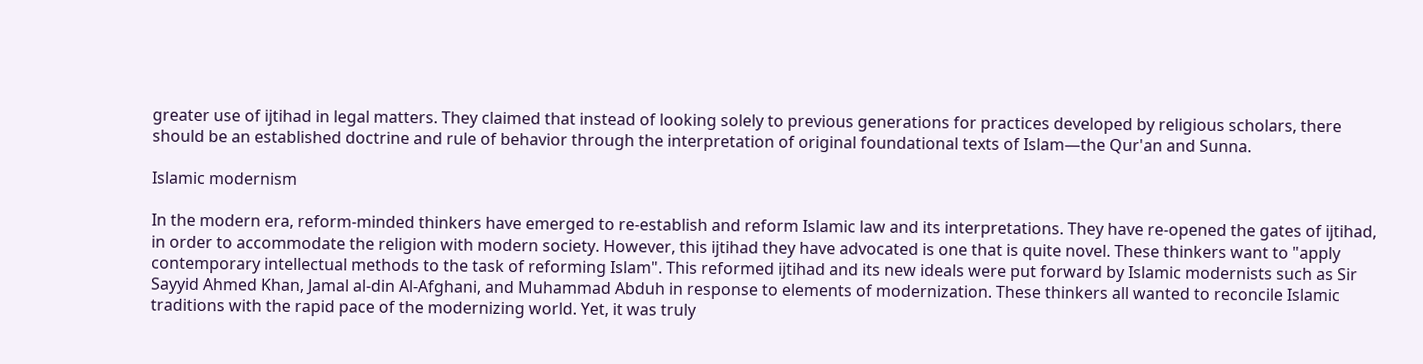greater use of ijtihad in legal matters. They claimed that instead of looking solely to previous generations for practices developed by religious scholars, there should be an established doctrine and rule of behavior through the interpretation of original foundational texts of Islam—the Qur'an and Sunna.

Islamic modernism

In the modern era, reform-minded thinkers have emerged to re-establish and reform Islamic law and its interpretations. They have re-opened the gates of ijtihad, in order to accommodate the religion with modern society. However, this ijtihad they have advocated is one that is quite novel. These thinkers want to "apply contemporary intellectual methods to the task of reforming Islam". This reformed ijtihad and its new ideals were put forward by Islamic modernists such as Sir Sayyid Ahmed Khan, Jamal al-din Al-Afghani, and Muhammad Abduh in response to elements of modernization. These thinkers all wanted to reconcile Islamic traditions with the rapid pace of the modernizing world. Yet, it was truly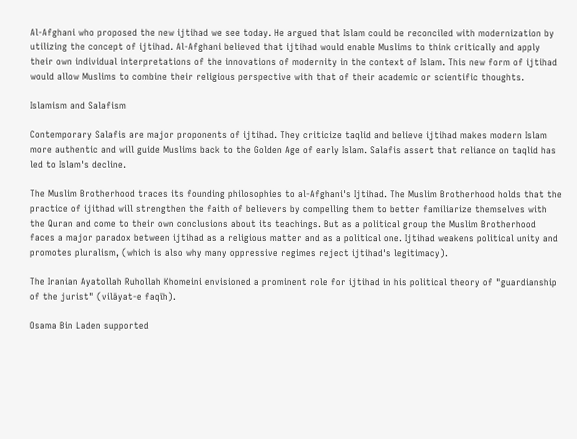Al-Afghani who proposed the new ijtihad we see today. He argued that Islam could be reconciled with modernization by utilizing the concept of ijtihad. Al-Afghani believed that ijtihad would enable Muslims to think critically and apply their own individual interpretations of the innovations of modernity in the context of Islam. This new form of ijtihad would allow Muslims to combine their religious perspective with that of their academic or scientific thoughts.

Islamism and Salafism

Contemporary Salafis are major proponents of ijtihad. They criticize taqlid and believe ijtihad makes modern Islam more authentic and will guide Muslims back to the Golden Age of early Islam. Salafis assert that reliance on taqlid has led to Islam's decline.

The Muslim Brotherhood traces its founding philosophies to al-Afghani's Ijtihad. The Muslim Brotherhood holds that the practice of ijithad will strengthen the faith of believers by compelling them to better familiarize themselves with the Quran and come to their own conclusions about its teachings. But as a political group the Muslim Brotherhood faces a major paradox between ijtihad as a religious matter and as a political one. Ijtihad weakens political unity and promotes pluralism, (which is also why many oppressive regimes reject ijtihad's legitimacy).

The Iranian Ayatollah Ruhollah Khomeini envisioned a prominent role for ijtihad in his political theory of "guardianship of the jurist" (vilāyat-e faqīh).

Osama Bin Laden supported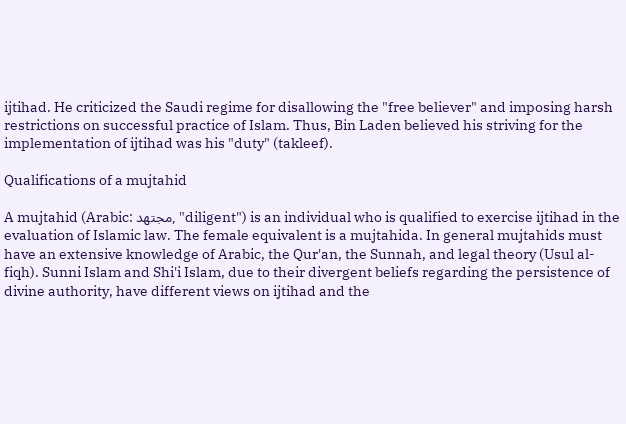ijtihad. He criticized the Saudi regime for disallowing the "free believer" and imposing harsh restrictions on successful practice of Islam. Thus, Bin Laden believed his striving for the implementation of ijtihad was his "duty" (takleef).

Qualifications of a mujtahid

A mujtahid (Arabic: مجتهد, "diligent") is an individual who is qualified to exercise ijtihad in the evaluation of Islamic law. The female equivalent is a mujtahida. In general mujtahids must have an extensive knowledge of Arabic, the Qur'an, the Sunnah, and legal theory (Usul al-fiqh). Sunni Islam and Shi'i Islam, due to their divergent beliefs regarding the persistence of divine authority, have different views on ijtihad and the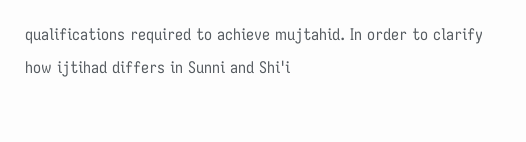qualifications required to achieve mujtahid. In order to clarify how ijtihad differs in Sunni and Shi'i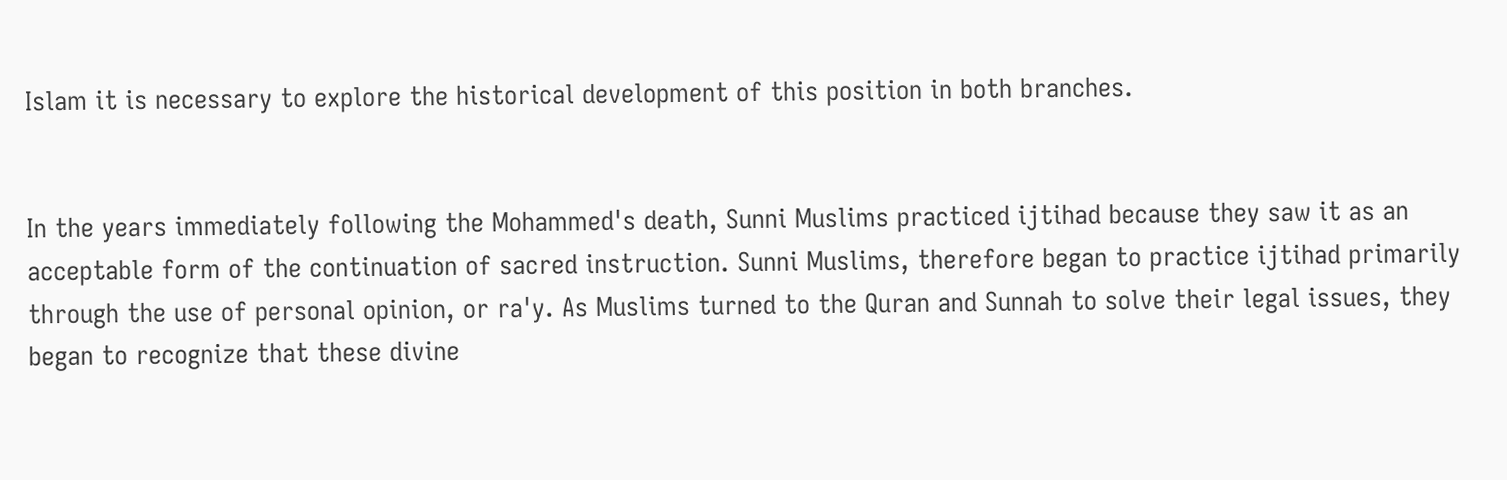Islam it is necessary to explore the historical development of this position in both branches.


In the years immediately following the Mohammed's death, Sunni Muslims practiced ijtihad because they saw it as an acceptable form of the continuation of sacred instruction. Sunni Muslims, therefore began to practice ijtihad primarily through the use of personal opinion, or ra'y. As Muslims turned to the Quran and Sunnah to solve their legal issues, they began to recognize that these divine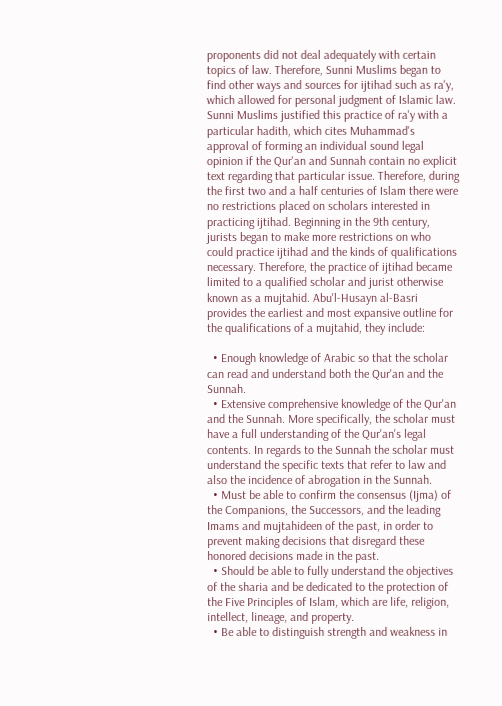proponents did not deal adequately with certain topics of law. Therefore, Sunni Muslims began to find other ways and sources for ijtihad such as ra'y, which allowed for personal judgment of Islamic law. Sunni Muslims justified this practice of ra'y with a particular hadith, which cites Muhammad's approval of forming an individual sound legal opinion if the Qur'an and Sunnah contain no explicit text regarding that particular issue. Therefore, during the first two and a half centuries of Islam there were no restrictions placed on scholars interested in practicing ijtihad. Beginning in the 9th century, jurists began to make more restrictions on who could practice ijtihad and the kinds of qualifications necessary. Therefore, the practice of ijtihad became limited to a qualified scholar and jurist otherwise known as a mujtahid. Abu'l-Husayn al-Basri provides the earliest and most expansive outline for the qualifications of a mujtahid, they include:

  • Enough knowledge of Arabic so that the scholar can read and understand both the Qur'an and the Sunnah.
  • Extensive comprehensive knowledge of the Qur'an and the Sunnah. More specifically, the scholar must have a full understanding of the Qur'an's legal contents. In regards to the Sunnah the scholar must understand the specific texts that refer to law and also the incidence of abrogation in the Sunnah.
  • Must be able to confirm the consensus (Ijma) of the Companions, the Successors, and the leading Imams and mujtahideen of the past, in order to prevent making decisions that disregard these honored decisions made in the past.
  • Should be able to fully understand the objectives of the sharia and be dedicated to the protection of the Five Principles of Islam, which are life, religion, intellect, lineage, and property.
  • Be able to distinguish strength and weakness in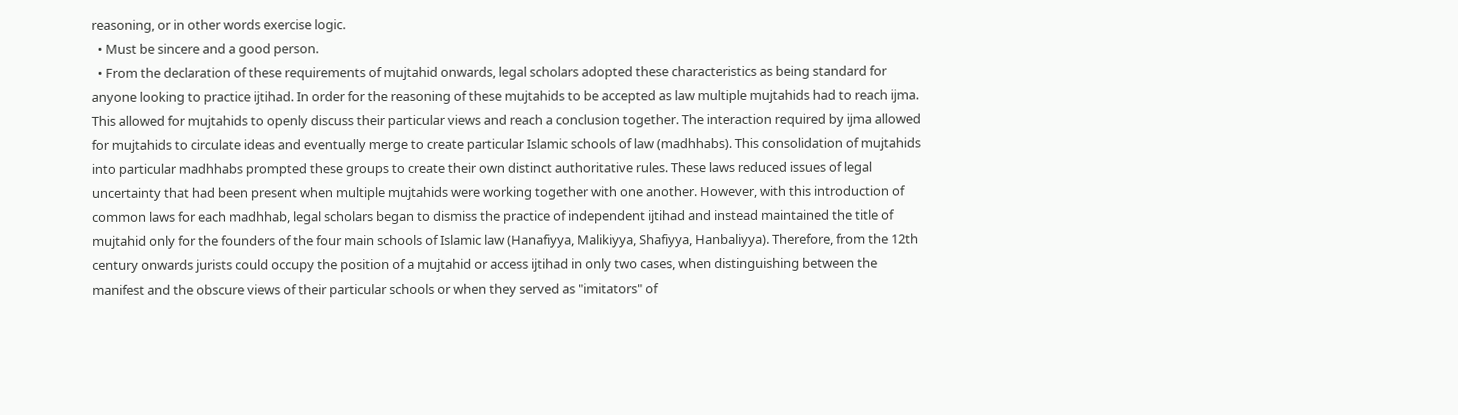reasoning, or in other words exercise logic.
  • Must be sincere and a good person.
  • From the declaration of these requirements of mujtahid onwards, legal scholars adopted these characteristics as being standard for anyone looking to practice ijtihad. In order for the reasoning of these mujtahids to be accepted as law multiple mujtahids had to reach ijma. This allowed for mujtahids to openly discuss their particular views and reach a conclusion together. The interaction required by ijma allowed for mujtahids to circulate ideas and eventually merge to create particular Islamic schools of law (madhhabs). This consolidation of mujtahids into particular madhhabs prompted these groups to create their own distinct authoritative rules. These laws reduced issues of legal uncertainty that had been present when multiple mujtahids were working together with one another. However, with this introduction of common laws for each madhhab, legal scholars began to dismiss the practice of independent ijtihad and instead maintained the title of mujtahid only for the founders of the four main schools of Islamic law (Hanafiyya, Malikiyya, Shafiyya, Hanbaliyya). Therefore, from the 12th century onwards jurists could occupy the position of a mujtahid or access ijtihad in only two cases, when distinguishing between the manifest and the obscure views of their particular schools or when they served as "imitators" of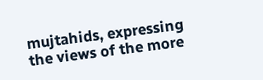mujtahids, expressing the views of the more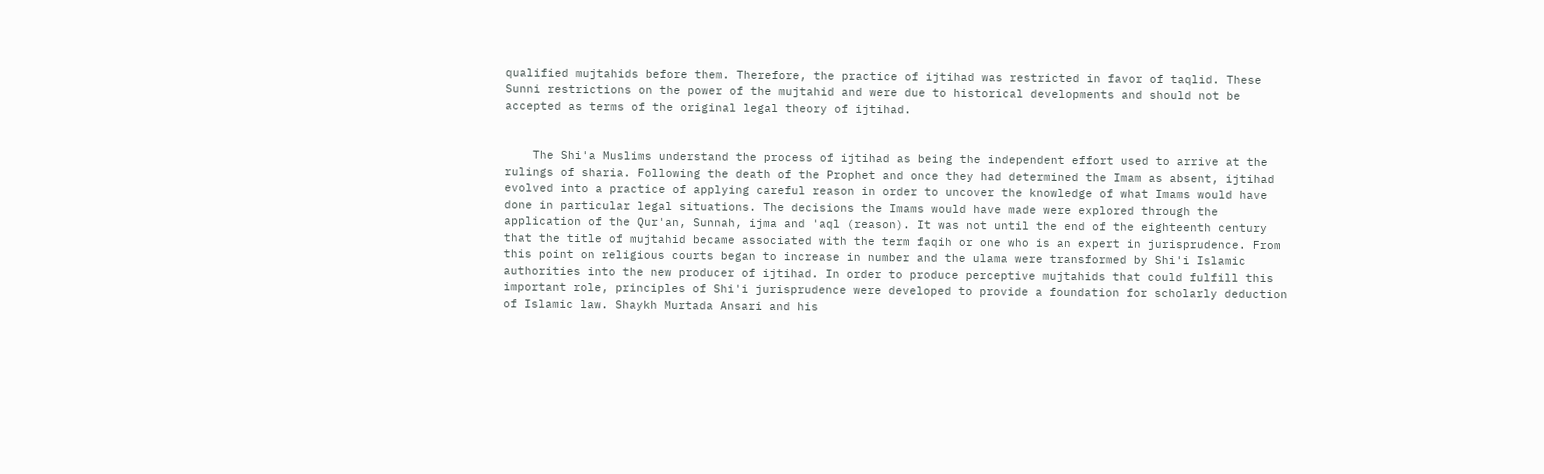qualified mujtahids before them. Therefore, the practice of ijtihad was restricted in favor of taqlid. These Sunni restrictions on the power of the mujtahid and were due to historical developments and should not be accepted as terms of the original legal theory of ijtihad.


    The Shi'a Muslims understand the process of ijtihad as being the independent effort used to arrive at the rulings of sharia. Following the death of the Prophet and once they had determined the Imam as absent, ijtihad evolved into a practice of applying careful reason in order to uncover the knowledge of what Imams would have done in particular legal situations. The decisions the Imams would have made were explored through the application of the Qur'an, Sunnah, ijma and 'aql (reason). It was not until the end of the eighteenth century that the title of mujtahid became associated with the term faqih or one who is an expert in jurisprudence. From this point on religious courts began to increase in number and the ulama were transformed by Shi'i Islamic authorities into the new producer of ijtihad. In order to produce perceptive mujtahids that could fulfill this important role, principles of Shi'i jurisprudence were developed to provide a foundation for scholarly deduction of Islamic law. Shaykh Murtada Ansari and his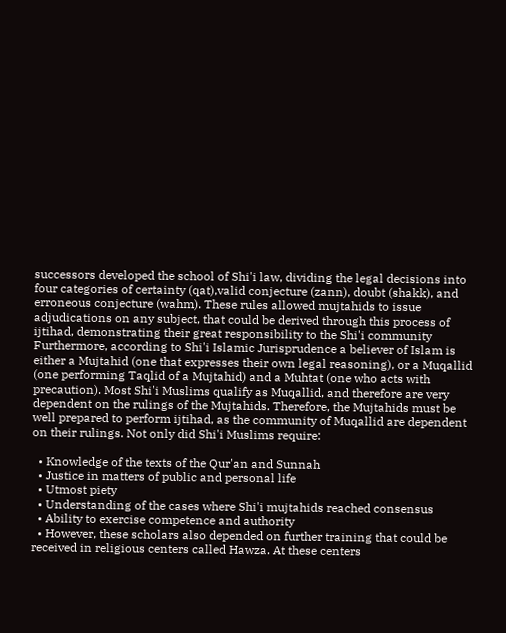successors developed the school of Shi'i law, dividing the legal decisions into four categories of certainty (qat),valid conjecture (zann), doubt (shakk), and erroneous conjecture (wahm). These rules allowed mujtahids to issue adjudications on any subject, that could be derived through this process of ijtihad, demonstrating their great responsibility to the Shi'i community Furthermore, according to Shi'i Islamic Jurisprudence a believer of Islam is either a Mujtahid (one that expresses their own legal reasoning), or a Muqallid (one performing Taqlid of a Mujtahid) and a Muhtat (one who acts with precaution). Most Shi'i Muslims qualify as Muqallid, and therefore are very dependent on the rulings of the Mujtahids. Therefore, the Mujtahids must be well prepared to perform ijtihad, as the community of Muqallid are dependent on their rulings. Not only did Shi'i Muslims require:

  • Knowledge of the texts of the Qur'an and Sunnah
  • Justice in matters of public and personal life
  • Utmost piety
  • Understanding of the cases where Shi'i mujtahids reached consensus
  • Ability to exercise competence and authority
  • However, these scholars also depended on further training that could be received in religious centers called Hawza. At these centers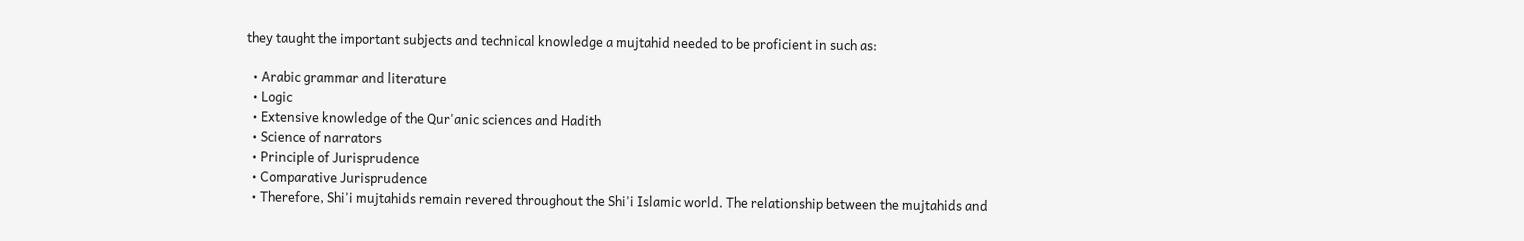they taught the important subjects and technical knowledge a mujtahid needed to be proficient in such as:

  • Arabic grammar and literature
  • Logic
  • Extensive knowledge of the Qur'anic sciences and Hadith
  • Science of narrators
  • Principle of Jurisprudence
  • Comparative Jurisprudence
  • Therefore, Shi'i mujtahids remain revered throughout the Shi'i Islamic world. The relationship between the mujtahids and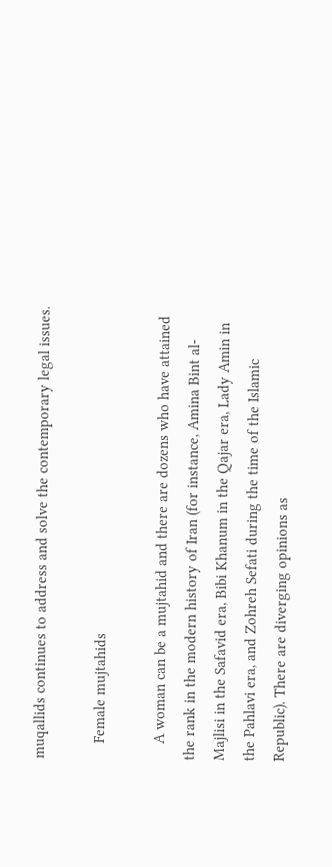muqallids continues to address and solve the contemporary legal issues.

    Female mujtahids

    A woman can be a mujtahid and there are dozens who have attained the rank in the modern history of Iran (for instance, Amina Bint al-Majlisi in the Safavid era, Bibi Khanum in the Qajar era, Lady Amin in the Pahlavi era, and Zohreh Sefati during the time of the Islamic Republic). There are diverging opinions as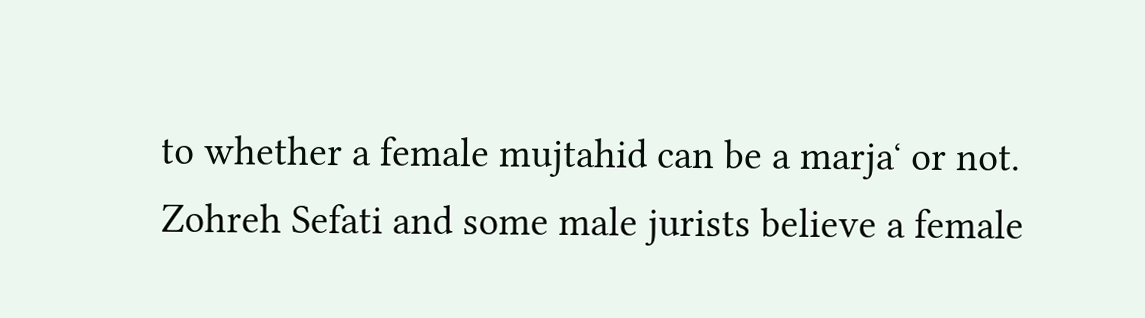to whether a female mujtahid can be a marjaʻ or not. Zohreh Sefati and some male jurists believe a female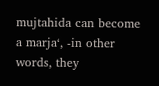mujtahida can become a marjaʻ, -in other words, they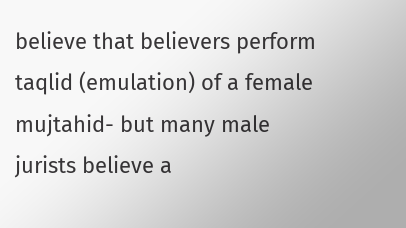believe that believers perform taqlid (emulation) of a female mujtahid- but many male jurists believe a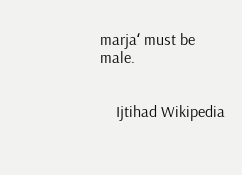marjaʻ must be male.


    Ijtihad Wikipedia